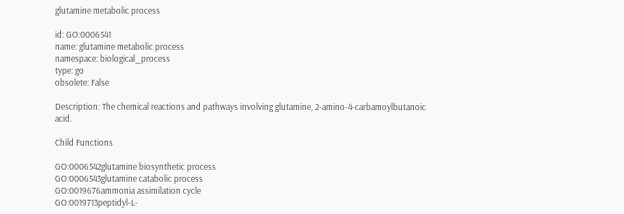glutamine metabolic process

id: GO:0006541
name: glutamine metabolic process
namespace: biological_process
type: go
obsolete: False

Description: The chemical reactions and pathways involving glutamine, 2-amino-4-carbamoylbutanoic acid.

Child Functions

GO:0006542glutamine biosynthetic process
GO:0006543glutamine catabolic process
GO:0019676ammonia assimilation cycle
GO:0019713peptidyl-L-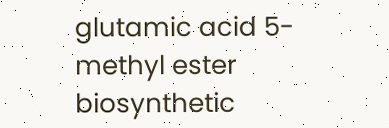glutamic acid 5-methyl ester biosynthetic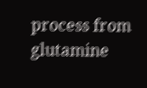process from glutamine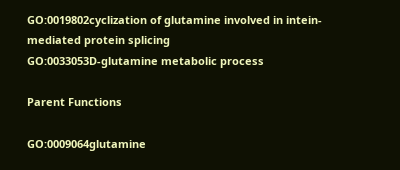GO:0019802cyclization of glutamine involved in intein-mediated protein splicing
GO:0033053D-glutamine metabolic process

Parent Functions

GO:0009064glutamine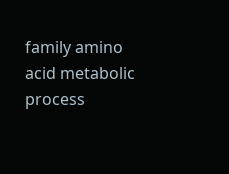family amino acid metabolic process